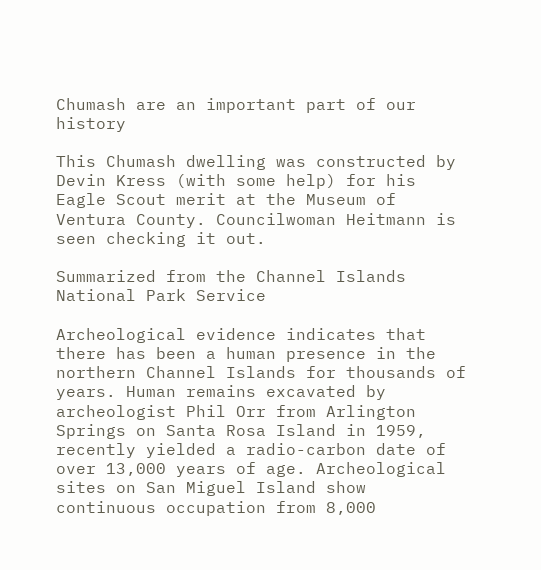Chumash are an important part of our history

This Chumash dwelling was constructed by Devin Kress (with some help) for his Eagle Scout merit at the Museum of Ventura County. Councilwoman Heitmann is seen checking it out.

Summarized from the Channel Islands National Park Service

Archeological evidence indicates that there has been a human presence in the northern Channel Islands for thousands of years. Human remains excavated by archeologist Phil Orr from Arlington Springs on Santa Rosa Island in 1959, recently yielded a radio-carbon date of over 13,000 years of age. Archeological sites on San Miguel Island show continuous occupation from 8,000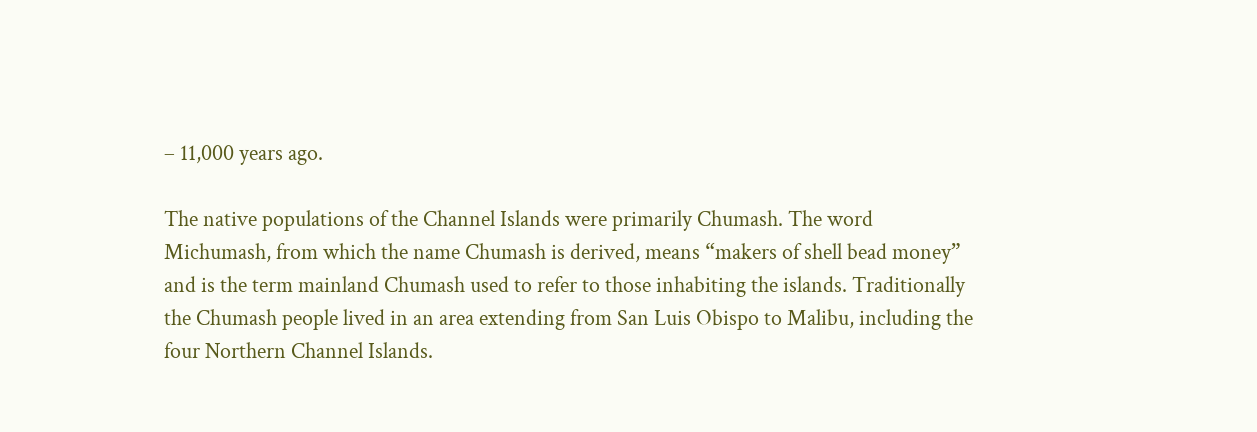– 11,000 years ago.

The native populations of the Channel Islands were primarily Chumash. The word Michumash, from which the name Chumash is derived, means “makers of shell bead money” and is the term mainland Chumash used to refer to those inhabiting the islands. Traditionally the Chumash people lived in an area extending from San Luis Obispo to Malibu, including the four Northern Channel Islands.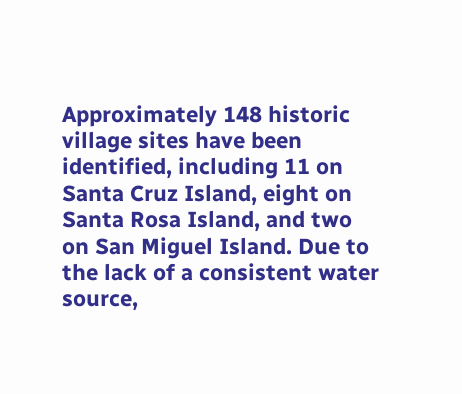Approximately 148 historic village sites have been identified, including 11 on Santa Cruz Island, eight on Santa Rosa Island, and two on San Miguel Island. Due to the lack of a consistent water source,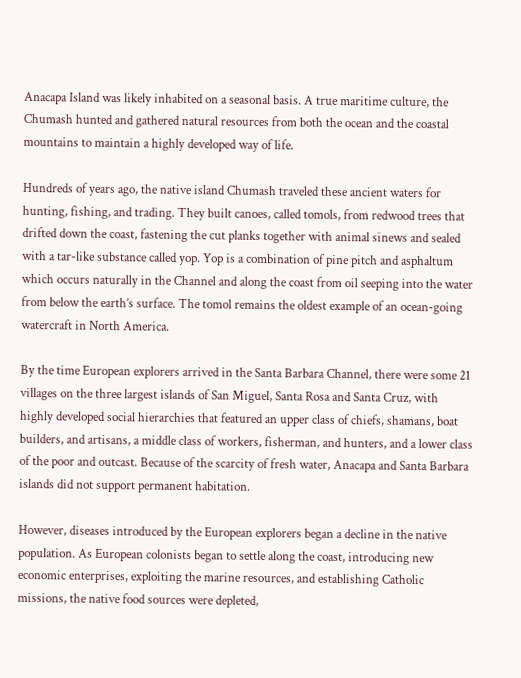Anacapa Island was likely inhabited on a seasonal basis. A true maritime culture, the Chumash hunted and gathered natural resources from both the ocean and the coastal mountains to maintain a highly developed way of life.

Hundreds of years ago, the native island Chumash traveled these ancient waters for hunting, fishing, and trading. They built canoes, called tomols, from redwood trees that drifted down the coast, fastening the cut planks together with animal sinews and sealed with a tar-like substance called yop. Yop is a combination of pine pitch and asphaltum which occurs naturally in the Channel and along the coast from oil seeping into the water from below the earth’s surface. The tomol remains the oldest example of an ocean-going watercraft in North America.

By the time European explorers arrived in the Santa Barbara Channel, there were some 21 villages on the three largest islands of San Miguel, Santa Rosa and Santa Cruz, with highly developed social hierarchies that featured an upper class of chiefs, shamans, boat builders, and artisans, a middle class of workers, fisherman, and hunters, and a lower class of the poor and outcast. Because of the scarcity of fresh water, Anacapa and Santa Barbara islands did not support permanent habitation.

However, diseases introduced by the European explorers began a decline in the native population. As European colonists began to settle along the coast, introducing new economic enterprises, exploiting the marine resources, and establishing Catholic missions, the native food sources were depleted,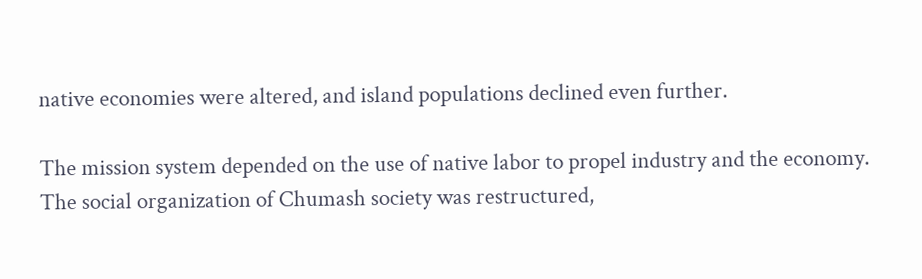native economies were altered, and island populations declined even further.

The mission system depended on the use of native labor to propel industry and the economy. The social organization of Chumash society was restructured,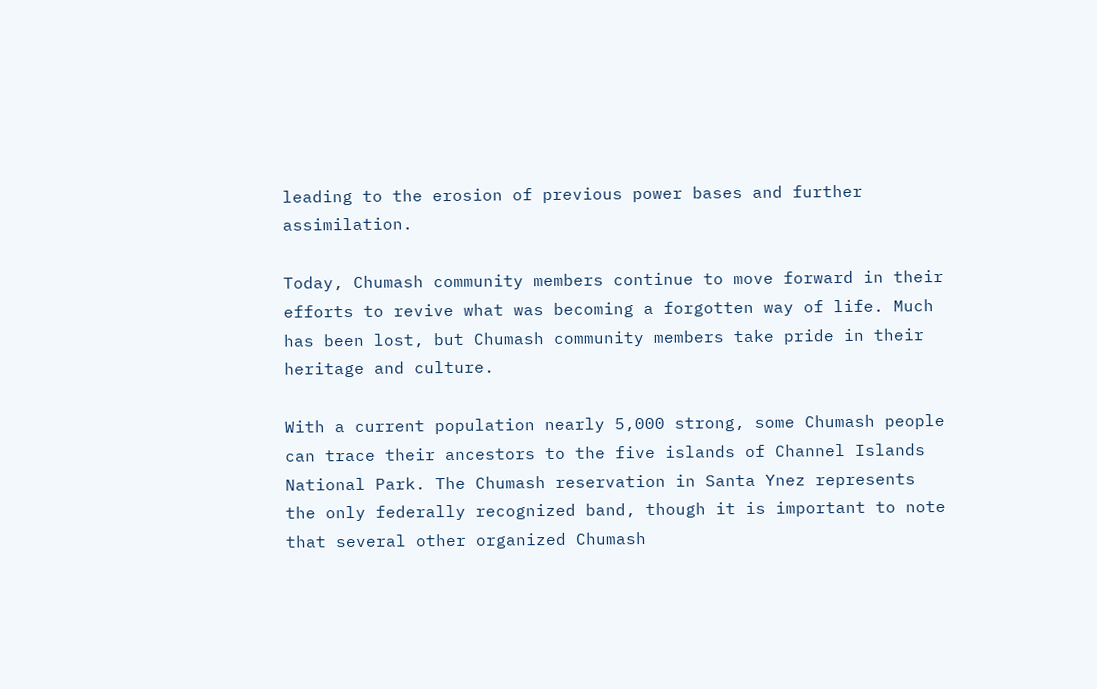leading to the erosion of previous power bases and further assimilation.

Today, Chumash community members continue to move forward in their efforts to revive what was becoming a forgotten way of life. Much has been lost, but Chumash community members take pride in their heritage and culture.

With a current population nearly 5,000 strong, some Chumash people can trace their ancestors to the five islands of Channel Islands National Park. The Chumash reservation in Santa Ynez represents the only federally recognized band, though it is important to note that several other organized Chumash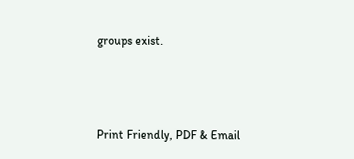groups exist.



Print Friendly, PDF & Email